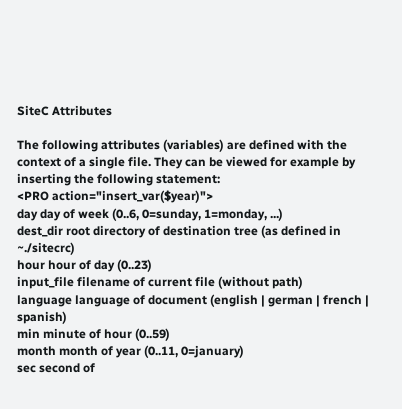SiteC Attributes

The following attributes (variables) are defined with the context of a single file. They can be viewed for example by inserting the following statement:
<PRO action="insert_var($year)">
day day of week (0..6, 0=sunday, 1=monday, ...)
dest_dir root directory of destination tree (as defined in ~./sitecrc)
hour hour of day (0..23)
input_file filename of current file (without path)
language language of document (english | german | french | spanish)
min minute of hour (0..59)
month month of year (0..11, 0=january)
sec second of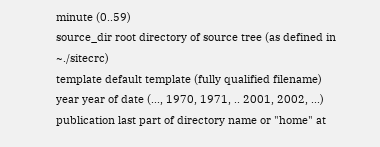minute (0..59)
source_dir root directory of source tree (as defined in ~./sitecrc)
template default template (fully qualified filename)
year year of date (..., 1970, 1971, .. 2001, 2002, ...)
publication last part of directory name or "home" at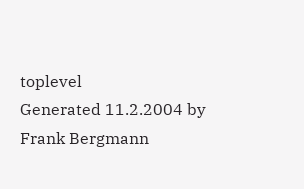toplevel
Generated 11.2.2004 by Frank Bergmann